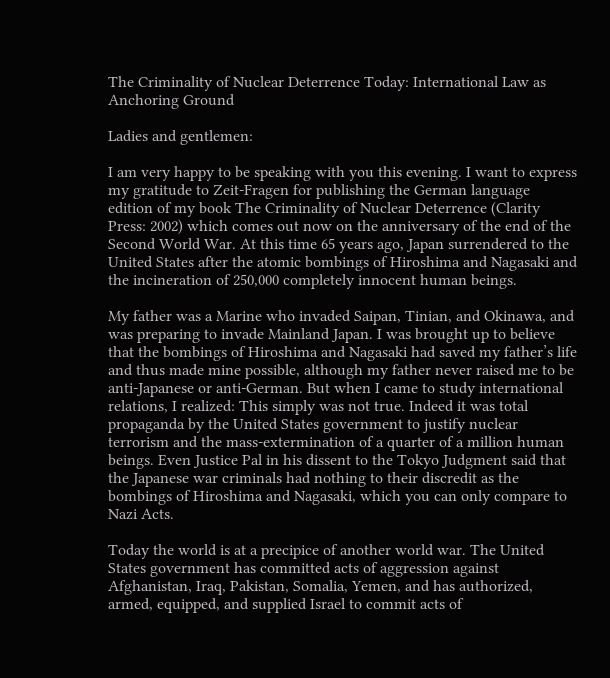The Criminality of Nuclear Deterrence Today: International Law as Anchoring Ground

Ladies and gentlemen:

I am very happy to be speaking with you this evening. I want to express my gratitude to Zeit-Fragen for publishing the German language edition of my book The Criminality of Nuclear Deterrence (Clarity Press: 2002) which comes out now on the anniversary of the end of the Second World War. At this time 65 years ago, Japan surrendered to the United States after the atomic bombings of Hiroshima and Nagasaki and the incineration of 250,000 completely innocent human beings.

My father was a Marine who invaded Saipan, Tinian, and Okinawa, and was preparing to invade Mainland Japan. I was brought up to believe that the bombings of Hiroshima and Nagasaki had saved my father’s life and thus made mine possible, although my father never raised me to be anti-Japanese or anti-German. But when I came to study international relations, I realized: This simply was not true. Indeed it was total propaganda by the United States government to justify nuclear terrorism and the mass-extermination of a quarter of a million human beings. Even Justice Pal in his dissent to the Tokyo Judgment said that the Japanese war criminals had nothing to their discredit as the bombings of Hiroshima and Nagasaki, which you can only compare to Nazi Acts.

Today the world is at a precipice of another world war. The United States government has committed acts of aggression against Afghanistan, Iraq, Pakistan, Somalia, Yemen, and has authorized, armed, equipped, and supplied Israel to commit acts of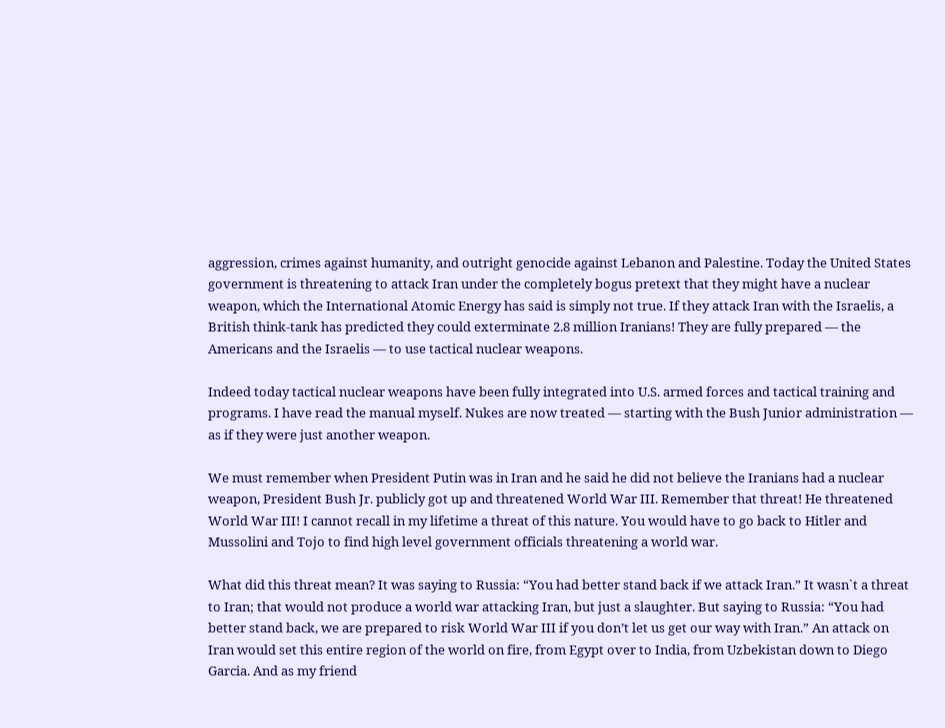aggression, crimes against humanity, and outright genocide against Lebanon and Palestine. Today the United States government is threatening to attack Iran under the completely bogus pretext that they might have a nuclear weapon, which the International Atomic Energy has said is simply not true. If they attack Iran with the Israelis, a British think-tank has predicted they could exterminate 2.8 million Iranians! They are fully prepared — the Americans and the Israelis — to use tactical nuclear weapons.

Indeed today tactical nuclear weapons have been fully integrated into U.S. armed forces and tactical training and programs. I have read the manual myself. Nukes are now treated — starting with the Bush Junior administration — as if they were just another weapon.

We must remember when President Putin was in Iran and he said he did not believe the Iranians had a nuclear weapon, President Bush Jr. publicly got up and threatened World War III. Remember that threat! He threatened World War III! I cannot recall in my lifetime a threat of this nature. You would have to go back to Hitler and Mussolini and Tojo to find high level government officials threatening a world war.

What did this threat mean? It was saying to Russia: “You had better stand back if we attack Iran.” It wasn`t a threat to Iran; that would not produce a world war attacking Iran, but just a slaughter. But saying to Russia: “You had better stand back, we are prepared to risk World War III if you don’t let us get our way with Iran.” An attack on Iran would set this entire region of the world on fire, from Egypt over to India, from Uzbekistan down to Diego Garcia. And as my friend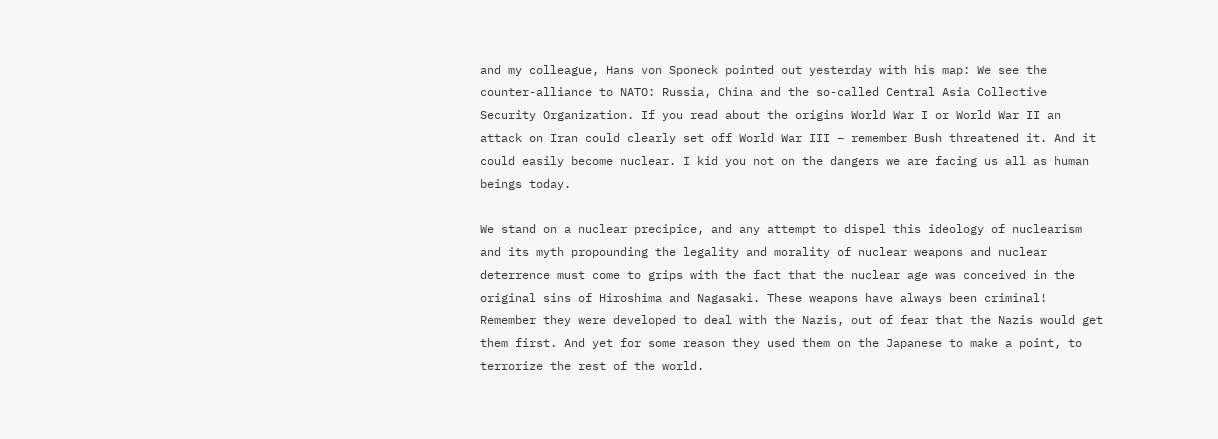and my colleague, Hans von Sponeck pointed out yesterday with his map: We see the counter-alliance to NATO: Russia, China and the so-called Central Asia Collective Security Organization. If you read about the origins World War I or World War II an attack on Iran could clearly set off World War III – remember Bush threatened it. And it could easily become nuclear. I kid you not on the dangers we are facing us all as human beings today.

We stand on a nuclear precipice, and any attempt to dispel this ideology of nuclearism and its myth propounding the legality and morality of nuclear weapons and nuclear deterrence must come to grips with the fact that the nuclear age was conceived in the original sins of Hiroshima and Nagasaki. These weapons have always been criminal! Remember they were developed to deal with the Nazis, out of fear that the Nazis would get them first. And yet for some reason they used them on the Japanese to make a point, to terrorize the rest of the world.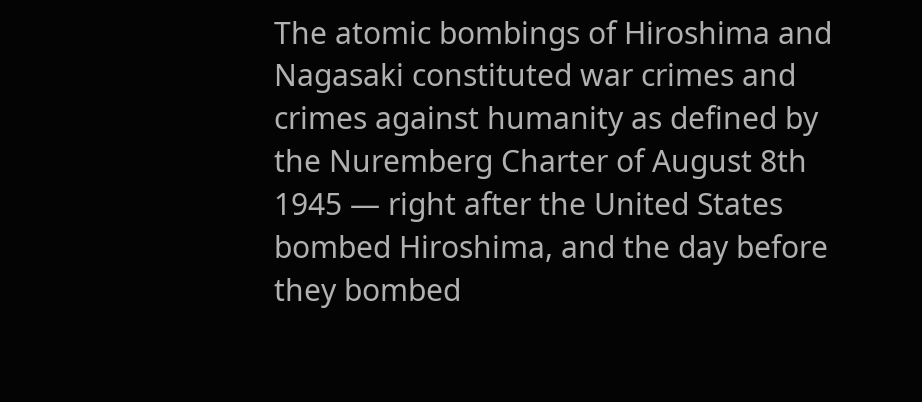The atomic bombings of Hiroshima and Nagasaki constituted war crimes and crimes against humanity as defined by the Nuremberg Charter of August 8th 1945 — right after the United States bombed Hiroshima, and the day before they bombed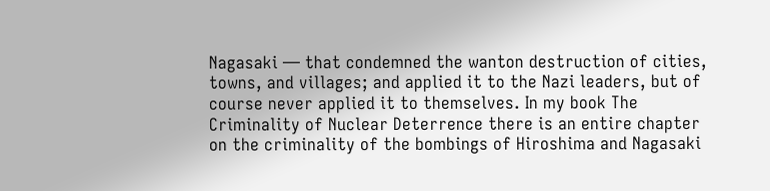Nagasaki — that condemned the wanton destruction of cities, towns, and villages; and applied it to the Nazi leaders, but of course never applied it to themselves. In my book The Criminality of Nuclear Deterrence there is an entire chapter on the criminality of the bombings of Hiroshima and Nagasaki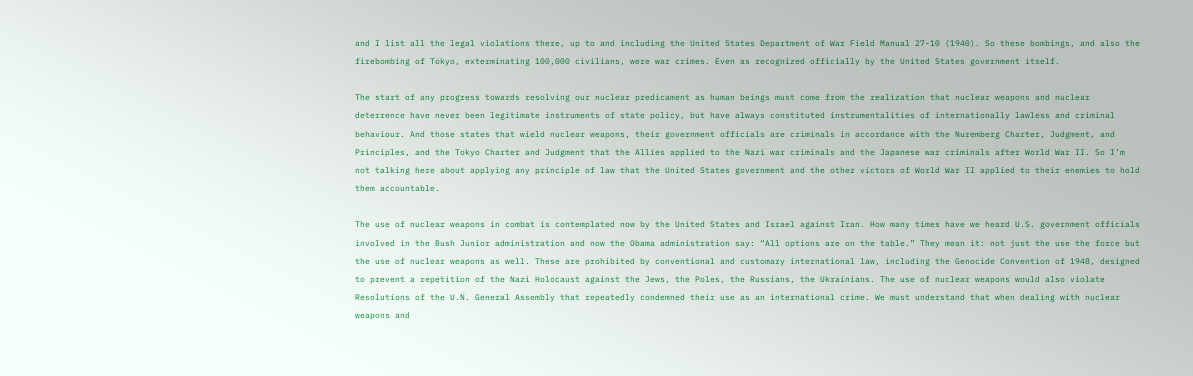and I list all the legal violations there, up to and including the United States Department of War Field Manual 27-10 (1940). So these bombings, and also the firebombing of Tokyo, exterminating 100,000 civilians, were war crimes. Even as recognized officially by the United States government itself.

The start of any progress towards resolving our nuclear predicament as human beings must come from the realization that nuclear weapons and nuclear deterrence have never been legitimate instruments of state policy, but have always constituted instrumentalities of internationally lawless and criminal behaviour. And those states that wield nuclear weapons, their government officials are criminals in accordance with the Nuremberg Charter, Judgment, and Principles, and the Tokyo Charter and Judgment that the Allies applied to the Nazi war criminals and the Japanese war criminals after World War II. So I’m not talking here about applying any principle of law that the United States government and the other victors of World War II applied to their enemies to hold them accountable.

The use of nuclear weapons in combat is contemplated now by the United States and Israel against Iran. How many times have we heard U.S. government officials involved in the Bush Junior administration and now the Obama administration say: “All options are on the table.” They mean it: not just the use the force but the use of nuclear weapons as well. These are prohibited by conventional and customary international law, including the Genocide Convention of 1948, designed to prevent a repetition of the Nazi Holocaust against the Jews, the Poles, the Russians, the Ukrainians. The use of nuclear weapons would also violate Resolutions of the U.N. General Assembly that repeatedly condemned their use as an international crime. We must understand that when dealing with nuclear weapons and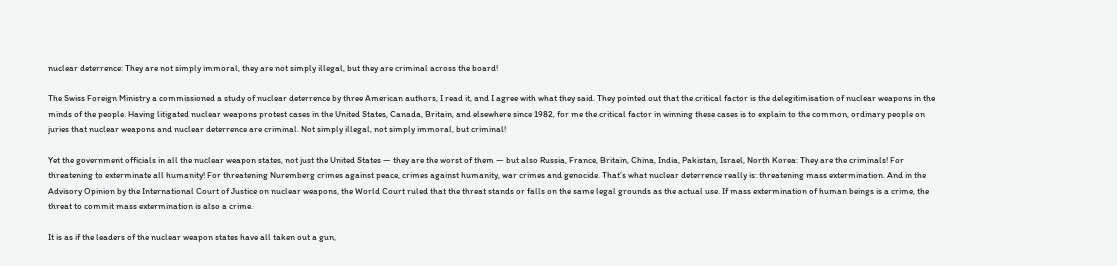nuclear deterrence: They are not simply immoral, they are not simply illegal, but they are criminal across the board!

The Swiss Foreign Ministry a commissioned a study of nuclear deterrence by three American authors, I read it, and I agree with what they said. They pointed out that the critical factor is the delegitimisation of nuclear weapons in the minds of the people. Having litigated nuclear weapons protest cases in the United States, Canada, Britain, and elsewhere since 1982, for me the critical factor in winning these cases is to explain to the common, ordinary people on juries that nuclear weapons and nuclear deterrence are criminal. Not simply illegal, not simply immoral, but criminal!

Yet the government officials in all the nuclear weapon states, not just the United States — they are the worst of them — but also Russia, France, Britain, China, India, Pakistan, Israel, North Korea: They are the criminals! For threatening to exterminate all humanity! For threatening Nuremberg crimes against peace, crimes against humanity, war crimes and genocide. That’s what nuclear deterrence really is: threatening mass extermination. And in the Advisory Opinion by the International Court of Justice on nuclear weapons, the World Court ruled that the threat stands or falls on the same legal grounds as the actual use. If mass extermination of human beings is a crime, the threat to commit mass extermination is also a crime.

It is as if the leaders of the nuclear weapon states have all taken out a gun,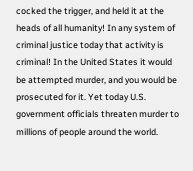cocked the trigger, and held it at the heads of all humanity! In any system of criminal justice today that activity is criminal! In the United States it would be attempted murder, and you would be prosecuted for it. Yet today U.S. government officials threaten murder to millions of people around the world.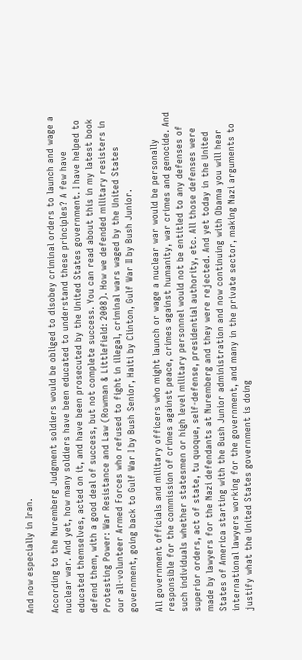And now especially in Iran.

According to the Nuremberg Judgment soldiers would be obliged to disobey criminal orders to launch and wage a nuclear war. And yet, how many soldiers have been educated to understand these principles? A few have educated themselves, acted on it, and have been prosecuted by the United States government. I have helped to defend them, with a good deal of success, but not complete success. You can read about this in my latest book Protesting Power: War Resistance and Law (Rowman & Littlefield: 2008). How we defended military resisters in our all-volunteer Armed Forces who refused to fight in illegal, criminal wars waged by the United States government, going back to Gulf War I by Bush Senior, Haiti by Clinton, Gulf War II by Bush Junior.

All government officials and military officers who might launch or wage a nuclear war would be personally responsible for the commission of crimes against peace, crimes against humanity, war crimes and genocide. And such individuals whether statesmen or high level military personnel would not be entitled to any defenses of superior orders, act of state, tu quoque, self-defense, presidential authority, etc. All those defenses were made by lawyers for the Nazi defendants at Nuremberg and they were rejected. And yet today in the United States of America starting with the Bush Junior administration and now continuing with Obama you will hear international lawyers working for the government, and many in the private sector, making Nazi arguments to justify what the United States government is doing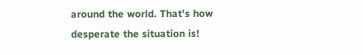around the world. That’s how desperate the situation is!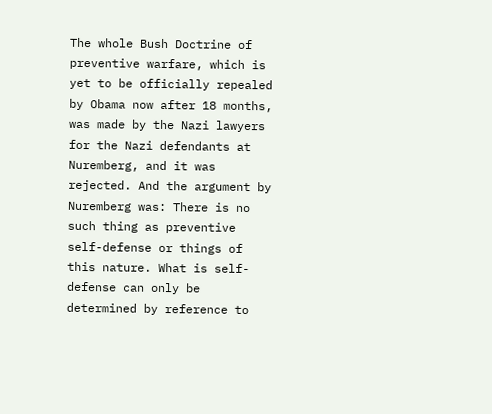The whole Bush Doctrine of preventive warfare, which is yet to be officially repealed by Obama now after 18 months, was made by the Nazi lawyers for the Nazi defendants at Nuremberg, and it was rejected. And the argument by Nuremberg was: There is no such thing as preventive self-defense or things of this nature. What is self-defense can only be determined by reference to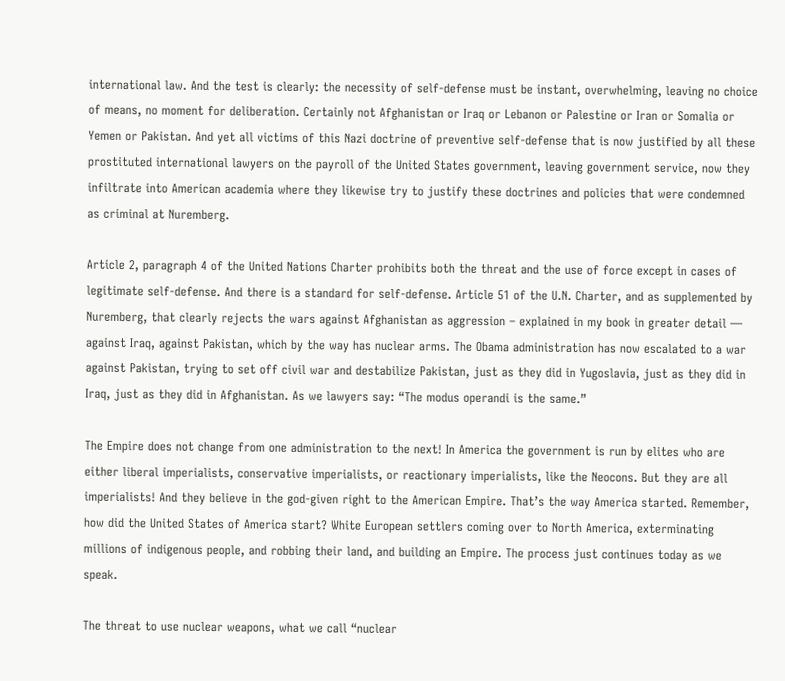international law. And the test is clearly: the necessity of self-defense must be instant, overwhelming, leaving no choice of means, no moment for deliberation. Certainly not Afghanistan or Iraq or Lebanon or Palestine or Iran or Somalia or Yemen or Pakistan. And yet all victims of this Nazi doctrine of preventive self-defense that is now justified by all these prostituted international lawyers on the payroll of the United States government, leaving government service, now they infiltrate into American academia where they likewise try to justify these doctrines and policies that were condemned as criminal at Nuremberg.

Article 2, paragraph 4 of the United Nations Charter prohibits both the threat and the use of force except in cases of legitimate self-defense. And there is a standard for self-defense. Article 51 of the U.N. Charter, and as supplemented by Nuremberg, that clearly rejects the wars against Afghanistan as aggression – explained in my book in greater detail — against Iraq, against Pakistan, which by the way has nuclear arms. The Obama administration has now escalated to a war against Pakistan, trying to set off civil war and destabilize Pakistan, just as they did in Yugoslavia, just as they did in Iraq, just as they did in Afghanistan. As we lawyers say: “The modus operandi is the same.”

The Empire does not change from one administration to the next! In America the government is run by elites who are either liberal imperialists, conservative imperialists, or reactionary imperialists, like the Neocons. But they are all imperialists! And they believe in the god-given right to the American Empire. That’s the way America started. Remember, how did the United States of America start? White European settlers coming over to North America, exterminating millions of indigenous people, and robbing their land, and building an Empire. The process just continues today as we speak.

The threat to use nuclear weapons, what we call “nuclear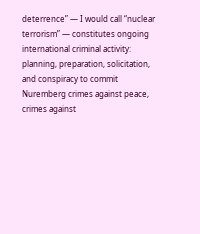deterrence” — I would call “nuclear terrorism” — constitutes ongoing international criminal activity: planning, preparation, solicitation, and conspiracy to commit Nuremberg crimes against peace, crimes against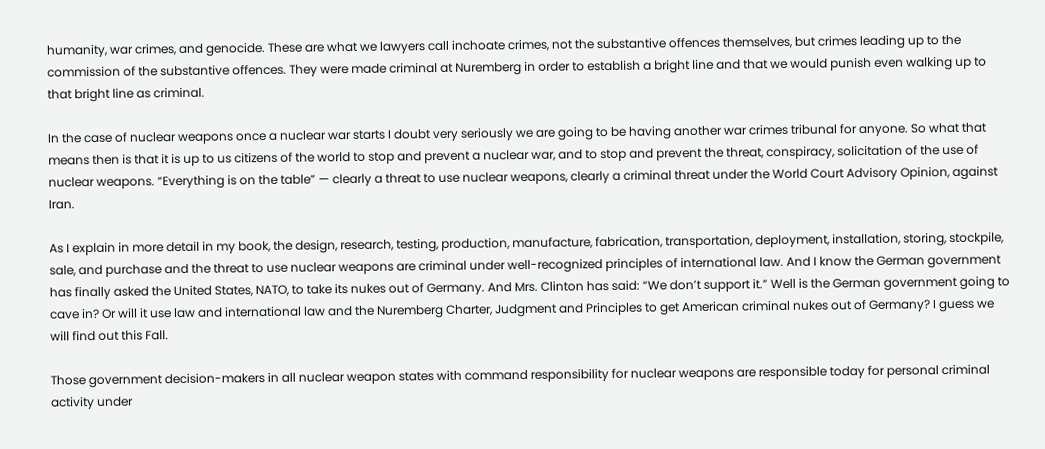humanity, war crimes, and genocide. These are what we lawyers call inchoate crimes, not the substantive offences themselves, but crimes leading up to the commission of the substantive offences. They were made criminal at Nuremberg in order to establish a bright line and that we would punish even walking up to that bright line as criminal.

In the case of nuclear weapons once a nuclear war starts I doubt very seriously we are going to be having another war crimes tribunal for anyone. So what that means then is that it is up to us citizens of the world to stop and prevent a nuclear war, and to stop and prevent the threat, conspiracy, solicitation of the use of nuclear weapons. “Everything is on the table” — clearly a threat to use nuclear weapons, clearly a criminal threat under the World Court Advisory Opinion, against Iran.

As I explain in more detail in my book, the design, research, testing, production, manufacture, fabrication, transportation, deployment, installation, storing, stockpile, sale, and purchase and the threat to use nuclear weapons are criminal under well-recognized principles of international law. And I know the German government has finally asked the United States, NATO, to take its nukes out of Germany. And Mrs. Clinton has said: “We don’t support it.” Well is the German government going to cave in? Or will it use law and international law and the Nuremberg Charter, Judgment and Principles to get American criminal nukes out of Germany? I guess we will find out this Fall.

Those government decision-makers in all nuclear weapon states with command responsibility for nuclear weapons are responsible today for personal criminal activity under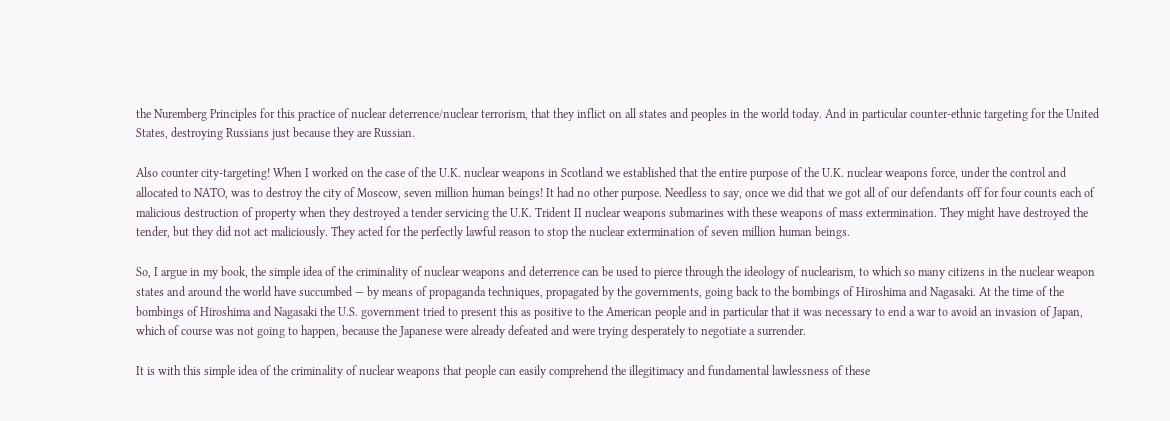the Nuremberg Principles for this practice of nuclear deterrence/nuclear terrorism, that they inflict on all states and peoples in the world today. And in particular counter-ethnic targeting for the United States, destroying Russians just because they are Russian.

Also counter city-targeting! When I worked on the case of the U.K. nuclear weapons in Scotland we established that the entire purpose of the U.K. nuclear weapons force, under the control and allocated to NATO, was to destroy the city of Moscow, seven million human beings! It had no other purpose. Needless to say, once we did that we got all of our defendants off for four counts each of malicious destruction of property when they destroyed a tender servicing the U.K. Trident II nuclear weapons submarines with these weapons of mass extermination. They might have destroyed the tender, but they did not act maliciously. They acted for the perfectly lawful reason to stop the nuclear extermination of seven million human beings.

So, I argue in my book, the simple idea of the criminality of nuclear weapons and deterrence can be used to pierce through the ideology of nuclearism, to which so many citizens in the nuclear weapon states and around the world have succumbed — by means of propaganda techniques, propagated by the governments, going back to the bombings of Hiroshima and Nagasaki. At the time of the bombings of Hiroshima and Nagasaki the U.S. government tried to present this as positive to the American people and in particular that it was necessary to end a war to avoid an invasion of Japan, which of course was not going to happen, because the Japanese were already defeated and were trying desperately to negotiate a surrender.

It is with this simple idea of the criminality of nuclear weapons that people can easily comprehend the illegitimacy and fundamental lawlessness of these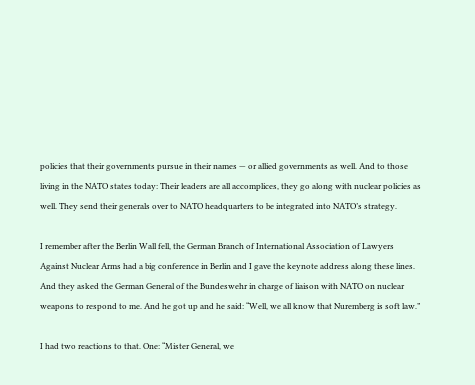policies that their governments pursue in their names — or allied governments as well. And to those living in the NATO states today: Their leaders are all accomplices, they go along with nuclear policies as well. They send their generals over to NATO headquarters to be integrated into NATO’s strategy.

I remember after the Berlin Wall fell, the German Branch of International Association of Lawyers Against Nuclear Arms had a big conference in Berlin and I gave the keynote address along these lines. And they asked the German General of the Bundeswehr in charge of liaison with NATO on nuclear weapons to respond to me. And he got up and he said: “Well, we all know that Nuremberg is soft law.”

I had two reactions to that. One: “Mister General, we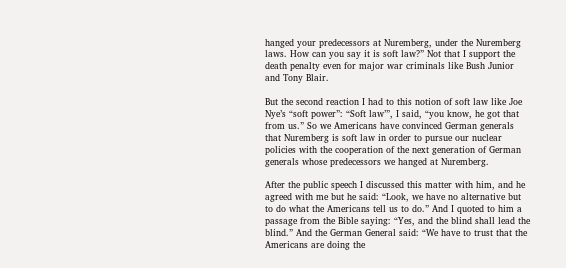hanged your predecessors at Nuremberg, under the Nuremberg laws. How can you say it is soft law?” Not that I support the death penalty even for major war criminals like Bush Junior and Tony Blair.

But the second reaction I had to this notion of soft law like Joe Nye’s “soft power”: “Soft law’”, I said, “you know, he got that from us.” So we Americans have convinced German generals that Nuremberg is soft law in order to pursue our nuclear policies with the cooperation of the next generation of German generals whose predecessors we hanged at Nuremberg.

After the public speech I discussed this matter with him, and he agreed with me but he said: “Look, we have no alternative but to do what the Americans tell us to do.” And I quoted to him a passage from the Bible saying: “Yes, and the blind shall lead the blind.” And the German General said: “We have to trust that the Americans are doing the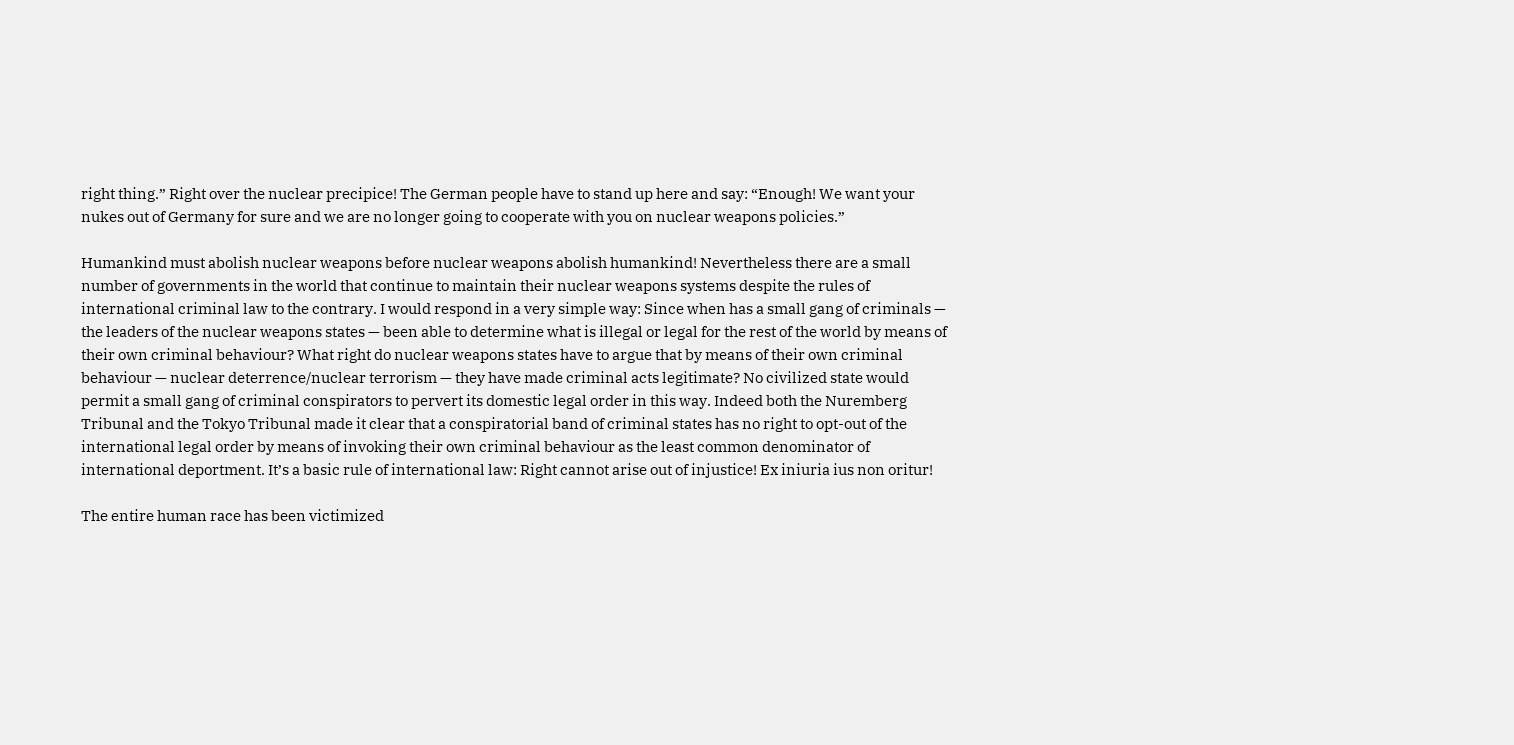right thing.” Right over the nuclear precipice! The German people have to stand up here and say: “Enough! We want your nukes out of Germany for sure and we are no longer going to cooperate with you on nuclear weapons policies.”

Humankind must abolish nuclear weapons before nuclear weapons abolish humankind! Nevertheless there are a small number of governments in the world that continue to maintain their nuclear weapons systems despite the rules of international criminal law to the contrary. I would respond in a very simple way: Since when has a small gang of criminals — the leaders of the nuclear weapons states — been able to determine what is illegal or legal for the rest of the world by means of their own criminal behaviour? What right do nuclear weapons states have to argue that by means of their own criminal behaviour — nuclear deterrence/nuclear terrorism — they have made criminal acts legitimate? No civilized state would permit a small gang of criminal conspirators to pervert its domestic legal order in this way. Indeed both the Nuremberg Tribunal and the Tokyo Tribunal made it clear that a conspiratorial band of criminal states has no right to opt-out of the international legal order by means of invoking their own criminal behaviour as the least common denominator of international deportment. It’s a basic rule of international law: Right cannot arise out of injustice! Ex iniuria ius non oritur!

The entire human race has been victimized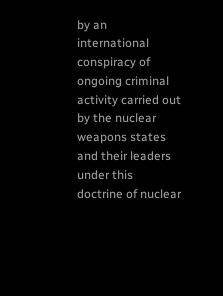by an international conspiracy of ongoing criminal activity carried out by the nuclear weapons states and their leaders under this doctrine of nuclear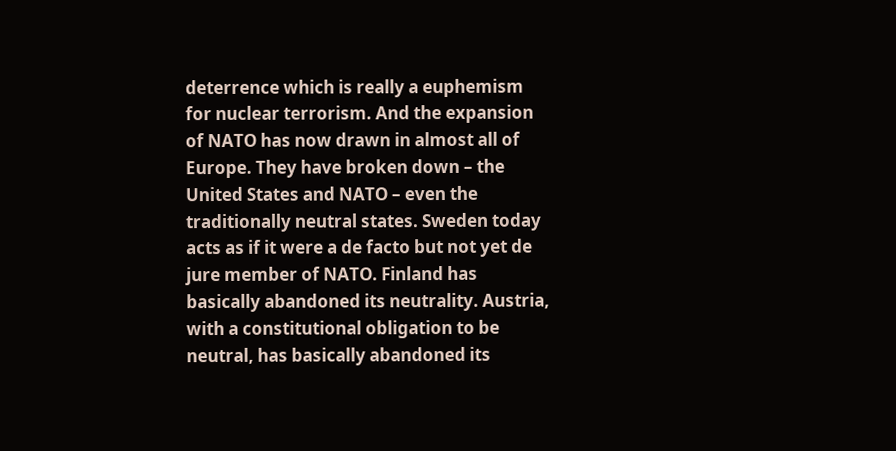deterrence which is really a euphemism for nuclear terrorism. And the expansion of NATO has now drawn in almost all of Europe. They have broken down – the United States and NATO – even the traditionally neutral states. Sweden today acts as if it were a de facto but not yet de jure member of NATO. Finland has basically abandoned its neutrality. Austria, with a constitutional obligation to be neutral, has basically abandoned its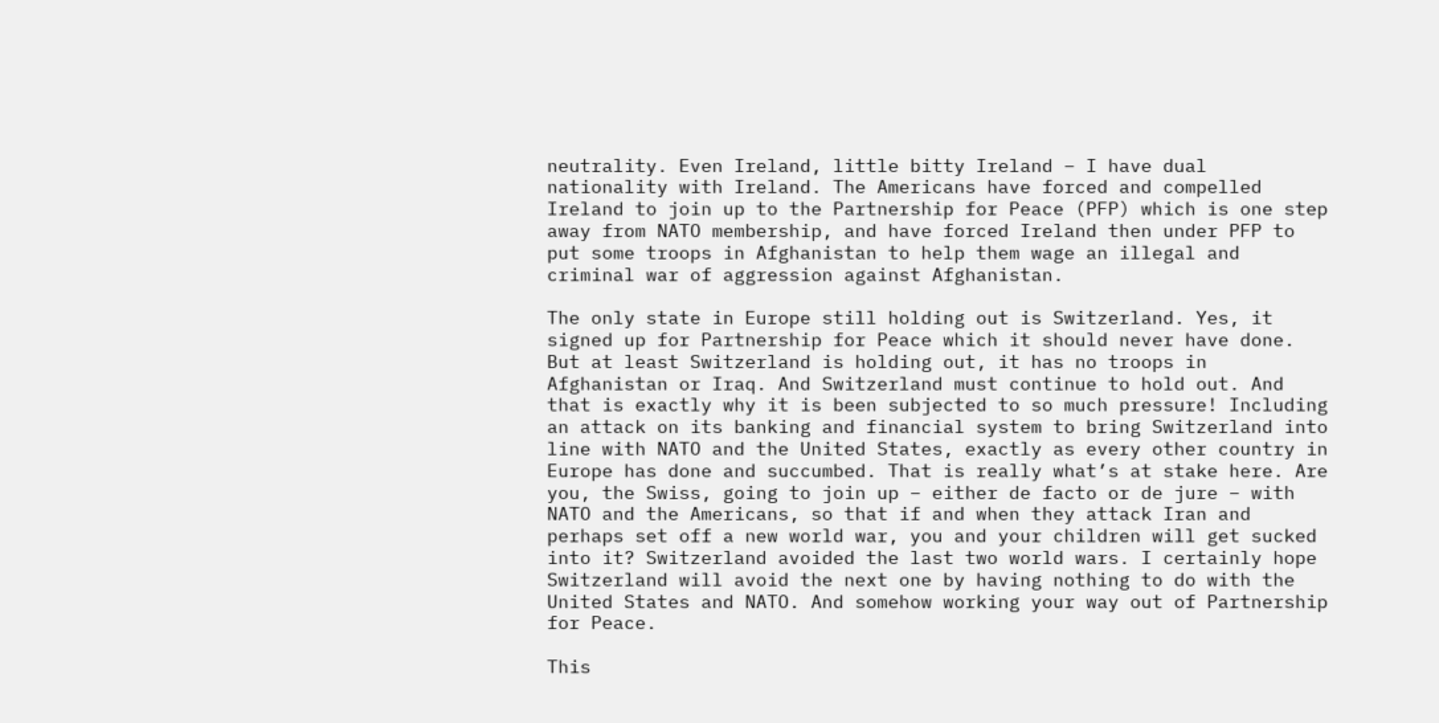neutrality. Even Ireland, little bitty Ireland – I have dual nationality with Ireland. The Americans have forced and compelled Ireland to join up to the Partnership for Peace (PFP) which is one step away from NATO membership, and have forced Ireland then under PFP to put some troops in Afghanistan to help them wage an illegal and criminal war of aggression against Afghanistan.

The only state in Europe still holding out is Switzerland. Yes, it signed up for Partnership for Peace which it should never have done. But at least Switzerland is holding out, it has no troops in Afghanistan or Iraq. And Switzerland must continue to hold out. And that is exactly why it is been subjected to so much pressure! Including an attack on its banking and financial system to bring Switzerland into line with NATO and the United States, exactly as every other country in Europe has done and succumbed. That is really what’s at stake here. Are you, the Swiss, going to join up – either de facto or de jure – with NATO and the Americans, so that if and when they attack Iran and perhaps set off a new world war, you and your children will get sucked into it? Switzerland avoided the last two world wars. I certainly hope Switzerland will avoid the next one by having nothing to do with the United States and NATO. And somehow working your way out of Partnership for Peace.

This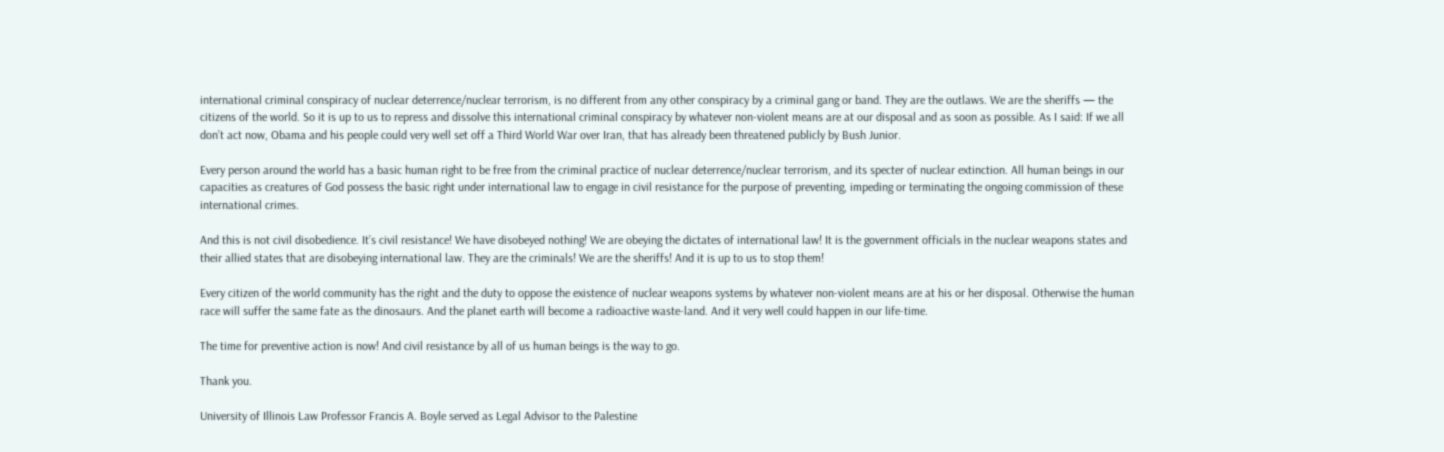international criminal conspiracy of nuclear deterrence/nuclear terrorism, is no different from any other conspiracy by a criminal gang or band. They are the outlaws. We are the sheriffs — the citizens of the world. So it is up to us to repress and dissolve this international criminal conspiracy by whatever non-violent means are at our disposal and as soon as possible. As I said: If we all don’t act now, Obama and his people could very well set off a Third World War over Iran, that has already been threatened publicly by Bush Junior.

Every person around the world has a basic human right to be free from the criminal practice of nuclear deterrence/nuclear terrorism, and its specter of nuclear extinction. All human beings in our capacities as creatures of God possess the basic right under international law to engage in civil resistance for the purpose of preventing, impeding or terminating the ongoing commission of these international crimes.

And this is not civil disobedience. It’s civil resistance! We have disobeyed nothing! We are obeying the dictates of international law! It is the government officials in the nuclear weapons states and their allied states that are disobeying international law. They are the criminals! We are the sheriffs! And it is up to us to stop them!

Every citizen of the world community has the right and the duty to oppose the existence of nuclear weapons systems by whatever non-violent means are at his or her disposal. Otherwise the human race will suffer the same fate as the dinosaurs. And the planet earth will become a radioactive waste-land. And it very well could happen in our life-time.

The time for preventive action is now! And civil resistance by all of us human beings is the way to go.

Thank you.

University of Illinois Law Professor Francis A. Boyle served as Legal Advisor to the Palestine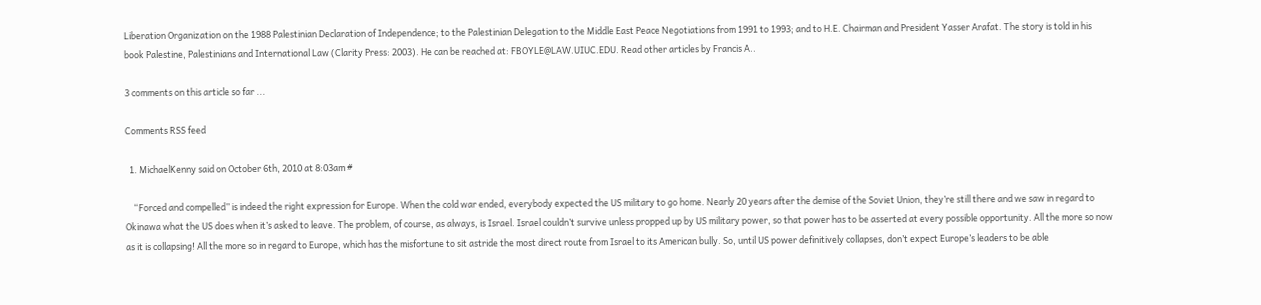Liberation Organization on the 1988 Palestinian Declaration of Independence; to the Palestinian Delegation to the Middle East Peace Negotiations from 1991 to 1993; and to H.E. Chairman and President Yasser Arafat. The story is told in his book Palestine, Palestinians and International Law (Clarity Press: 2003). He can be reached at: FBOYLE@LAW.UIUC.EDU. Read other articles by Francis A..

3 comments on this article so far ...

Comments RSS feed

  1. MichaelKenny said on October 6th, 2010 at 8:03am #

    “Forced and compelled” is indeed the right expression for Europe. When the cold war ended, everybody expected the US military to go home. Nearly 20 years after the demise of the Soviet Union, they’re still there and we saw in regard to Okinawa what the US does when it’s asked to leave. The problem, of course, as always, is Israel. Israel couldn’t survive unless propped up by US military power, so that power has to be asserted at every possible opportunity. All the more so now as it is collapsing! All the more so in regard to Europe, which has the misfortune to sit astride the most direct route from Israel to its American bully. So, until US power definitively collapses, don’t expect Europe’s leaders to be able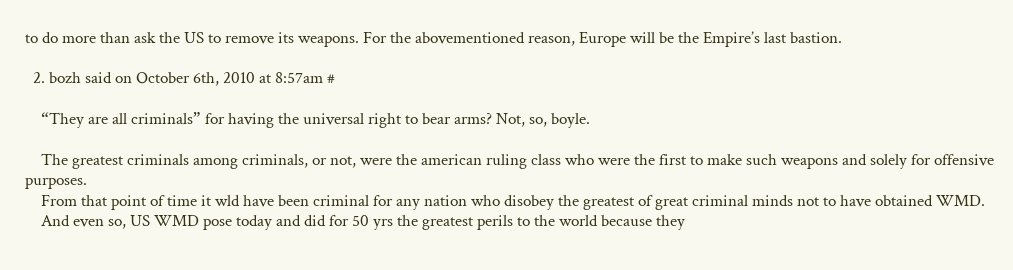to do more than ask the US to remove its weapons. For the abovementioned reason, Europe will be the Empire’s last bastion.

  2. bozh said on October 6th, 2010 at 8:57am #

    “They are all criminals” for having the universal right to bear arms? Not, so, boyle.

    The greatest criminals among criminals, or not, were the american ruling class who were the first to make such weapons and solely for offensive purposes.
    From that point of time it wld have been criminal for any nation who disobey the greatest of great criminal minds not to have obtained WMD.
    And even so, US WMD pose today and did for 50 yrs the greatest perils to the world because they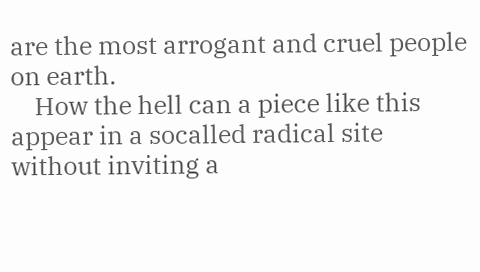are the most arrogant and cruel people on earth.
    How the hell can a piece like this appear in a socalled radical site without inviting a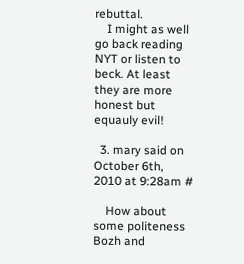rebuttal.
    I might as well go back reading NYT or listen to beck. At least they are more honest but equauly evil!

  3. mary said on October 6th, 2010 at 9:28am #

    How about some politeness Bozh and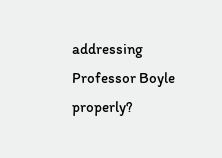addressing Professor Boyle properly?